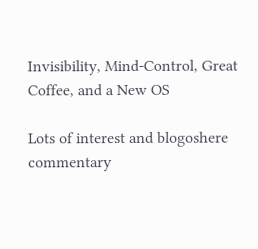Invisibility, Mind-Control, Great Coffee, and a New OS

Lots of interest and blogoshere commentary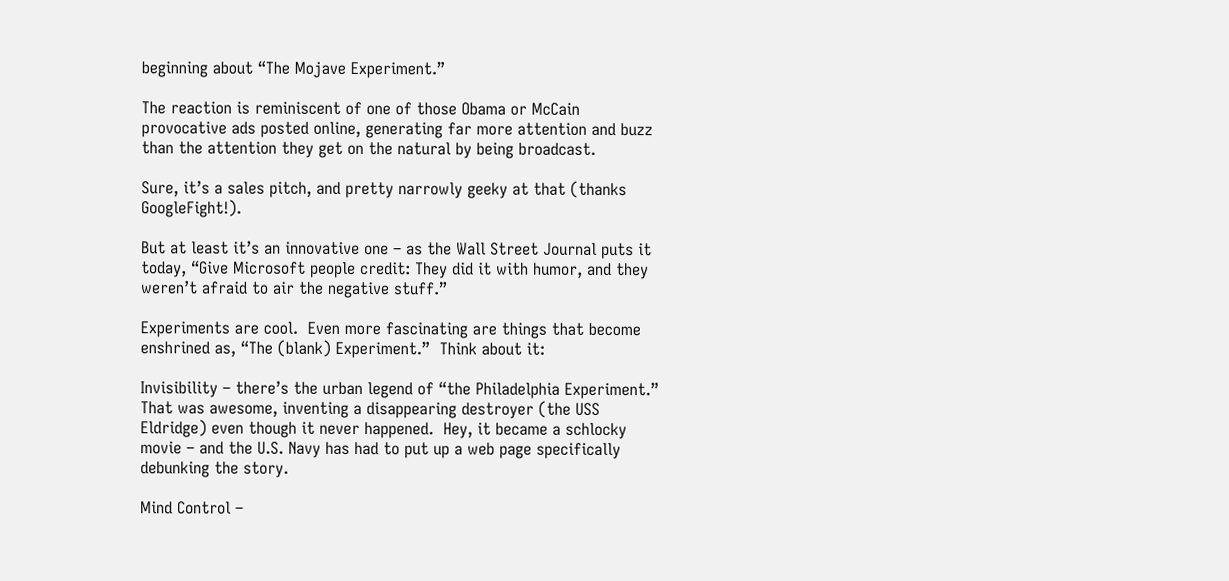beginning about “The Mojave Experiment.”

The reaction is reminiscent of one of those Obama or McCain provocative ads posted online, generating far more attention and buzz than the attention they get on the natural by being broadcast.

Sure, it’s a sales pitch, and pretty narrowly geeky at that (thanks GoogleFight!).

But at least it’s an innovative one – as the Wall Street Journal puts it today, “Give Microsoft people credit: They did it with humor, and they weren’t afraid to air the negative stuff.”

Experiments are cool.  Even more fascinating are things that become enshrined as, “The (blank) Experiment.”  Think about it:

Invisibility – there’s the urban legend of “the Philadelphia Experiment.”  That was awesome, inventing a disappearing destroyer (the USS Eldridge) even though it never happened.  Hey, it became a schlocky movie – and the U.S. Navy has had to put up a web page specifically debunking the story.

Mind Control –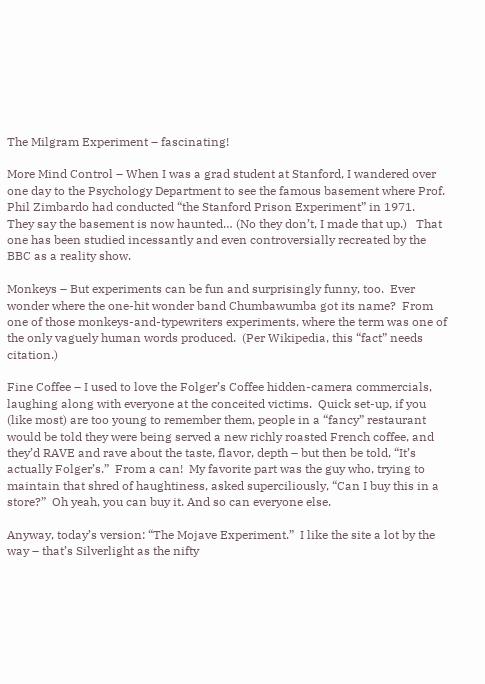The Milgram Experiment – fascinating!

More Mind Control – When I was a grad student at Stanford, I wandered over one day to the Psychology Department to see the famous basement where Prof. Phil Zimbardo had conducted “the Stanford Prison Experiment” in 1971.  They say the basement is now haunted… (No they don’t, I made that up.)   That one has been studied incessantly and even controversially recreated by the BBC as a reality show.

Monkeys – But experiments can be fun and surprisingly funny, too.  Ever wonder where the one-hit wonder band Chumbawumba got its name?  From one of those monkeys-and-typewriters experiments, where the term was one of the only vaguely human words produced.  (Per Wikipedia, this “fact” needs citation.)

Fine Coffee – I used to love the Folger’s Coffee hidden-camera commercials, laughing along with everyone at the conceited victims.  Quick set-up, if you (like most) are too young to remember them, people in a “fancy” restaurant would be told they were being served a new richly roasted French coffee, and they’d RAVE and rave about the taste, flavor, depth – but then be told, “It’s actually Folger’s.”  From a can!  My favorite part was the guy who, trying to maintain that shred of haughtiness, asked superciliously, “Can I buy this in a store?”  Oh yeah, you can buy it. And so can everyone else.

Anyway, today’s version: “The Mojave Experiment.”  I like the site a lot by the way – that’s Silverlight as the nifty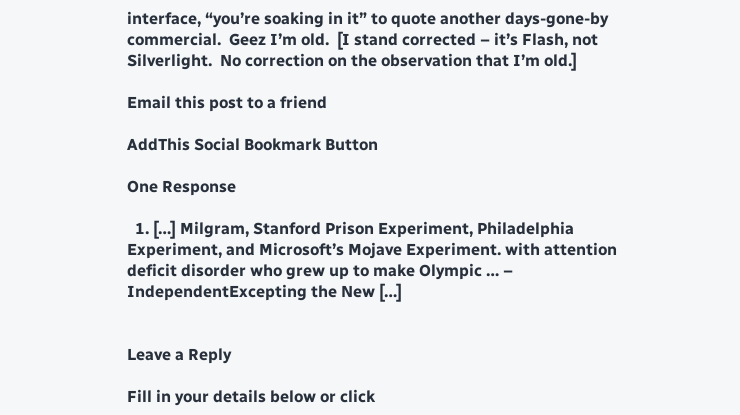interface, “you’re soaking in it” to quote another days-gone-by commercial.  Geez I’m old.  [I stand corrected – it’s Flash, not Silverlight.  No correction on the observation that I’m old.]

Email this post to a friend

AddThis Social Bookmark Button

One Response

  1. […] Milgram, Stanford Prison Experiment, Philadelphia Experiment, and Microsoft’s Mojave Experiment. with attention deficit disorder who grew up to make Olympic … – IndependentExcepting the New […]


Leave a Reply

Fill in your details below or click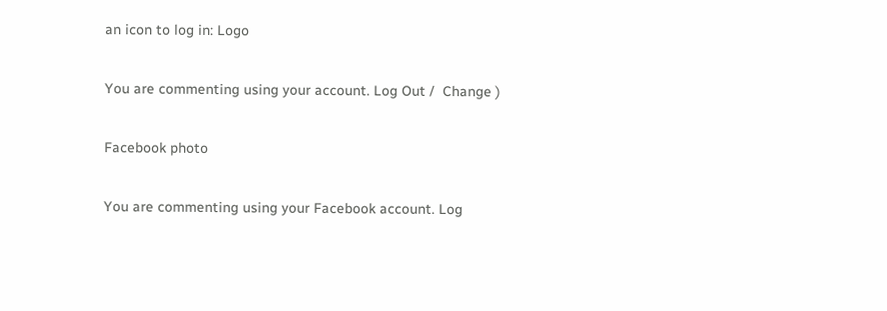an icon to log in: Logo

You are commenting using your account. Log Out /  Change )

Facebook photo

You are commenting using your Facebook account. Log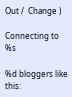Out /  Change )

Connecting to %s

%d bloggers like this: